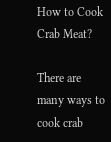How to Cook Crab Meat?

There are many ways to cook crab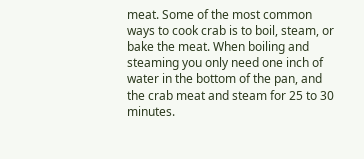meat. Some of the most common ways to cook crab is to boil, steam, or bake the meat. When boiling and steaming you only need one inch of water in the bottom of the pan, and the crab meat and steam for 25 to 30 minutes.